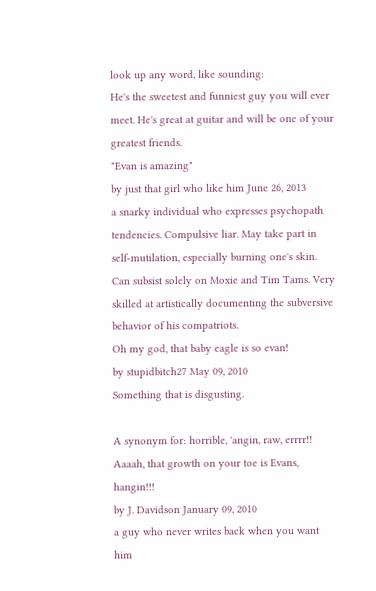look up any word, like sounding:
He's the sweetest and funniest guy you will ever meet. He's great at guitar and will be one of your greatest friends.
"Evan is amazing"
by just that girl who like him June 26, 2013
a snarky individual who expresses psychopath tendencies. Compulsive liar. May take part in self-mutilation, especially burning one's skin. Can subsist solely on Moxie and Tim Tams. Very skilled at artistically documenting the subversive behavior of his compatriots.
Oh my god, that baby eagle is so evan!
by stupidbitch27 May 09, 2010
Something that is disgusting.

A synonym for: horrible, 'angin, raw, errrr!!
Aaaah, that growth on your toe is Evans, hangin!!!
by J. Davidson January 09, 2010
a guy who never writes back when you want him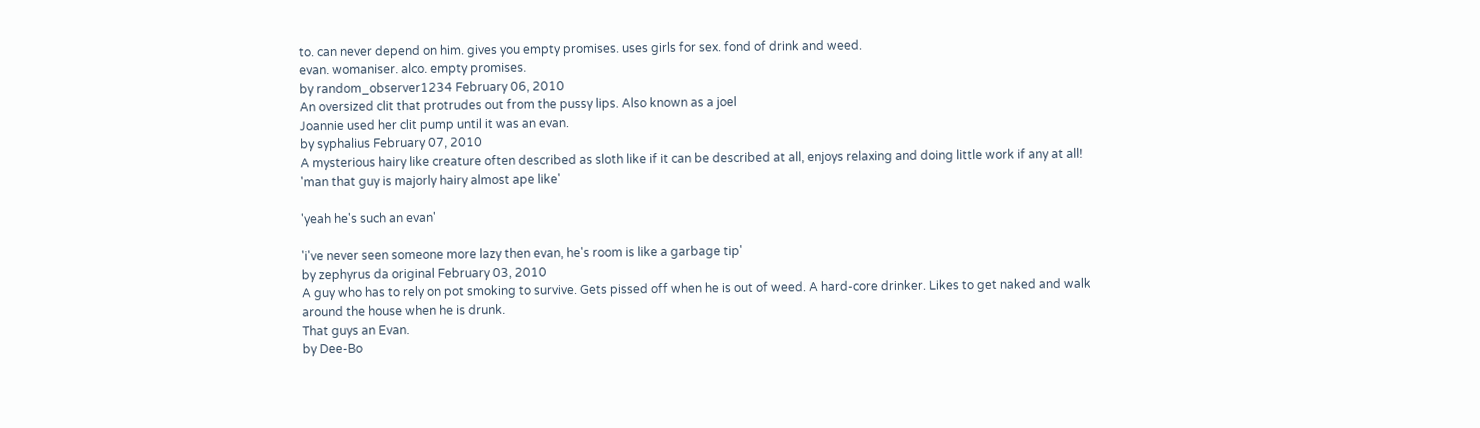to. can never depend on him. gives you empty promises. uses girls for sex. fond of drink and weed.
evan. womaniser. alco. empty promises.
by random_observer1234 February 06, 2010
An oversized clit that protrudes out from the pussy lips. Also known as a joel
Joannie used her clit pump until it was an evan.
by syphalius February 07, 2010
A mysterious hairy like creature often described as sloth like if it can be described at all, enjoys relaxing and doing little work if any at all!
'man that guy is majorly hairy almost ape like'

'yeah he's such an evan'

'i've never seen someone more lazy then evan, he's room is like a garbage tip'
by zephyrus da original February 03, 2010
A guy who has to rely on pot smoking to survive. Gets pissed off when he is out of weed. A hard-core drinker. Likes to get naked and walk around the house when he is drunk.
That guys an Evan.
by Dee-Bo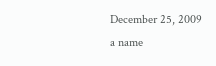December 25, 2009
a name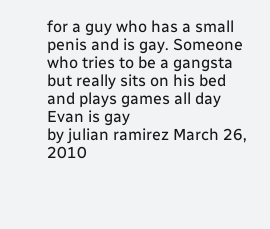for a guy who has a small penis and is gay. Someone who tries to be a gangsta but really sits on his bed and plays games all day
Evan is gay
by julian ramirez March 26, 2010